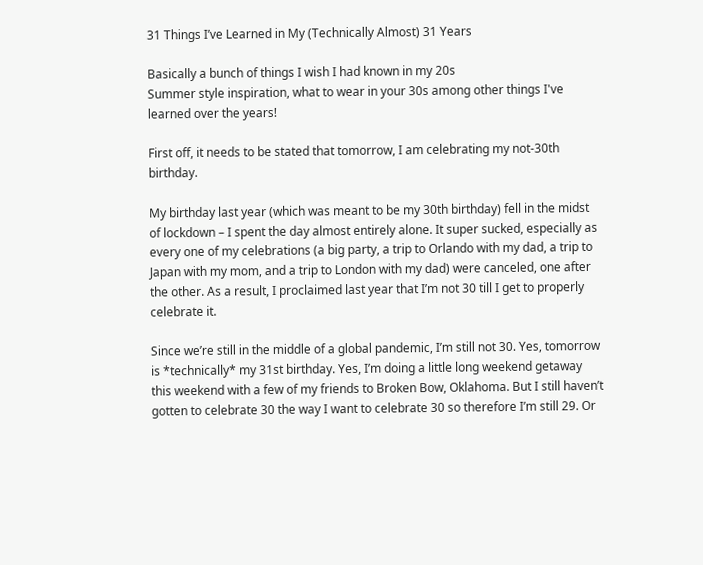31 Things I’ve Learned in My (Technically Almost) 31 Years

Basically a bunch of things I wish I had known in my 20s
Summer style inspiration, what to wear in your 30s among other things I've learned over the years!

First off, it needs to be stated that tomorrow, I am celebrating my not-30th birthday.

My birthday last year (which was meant to be my 30th birthday) fell in the midst of lockdown – I spent the day almost entirely alone. It super sucked, especially as every one of my celebrations (a big party, a trip to Orlando with my dad, a trip to Japan with my mom, and a trip to London with my dad) were canceled, one after the other. As a result, I proclaimed last year that I’m not 30 till I get to properly celebrate it.

Since we’re still in the middle of a global pandemic, I’m still not 30. Yes, tomorrow is *technically* my 31st birthday. Yes, I’m doing a little long weekend getaway this weekend with a few of my friends to Broken Bow, Oklahoma. But I still haven’t gotten to celebrate 30 the way I want to celebrate 30 so therefore I’m still 29. Or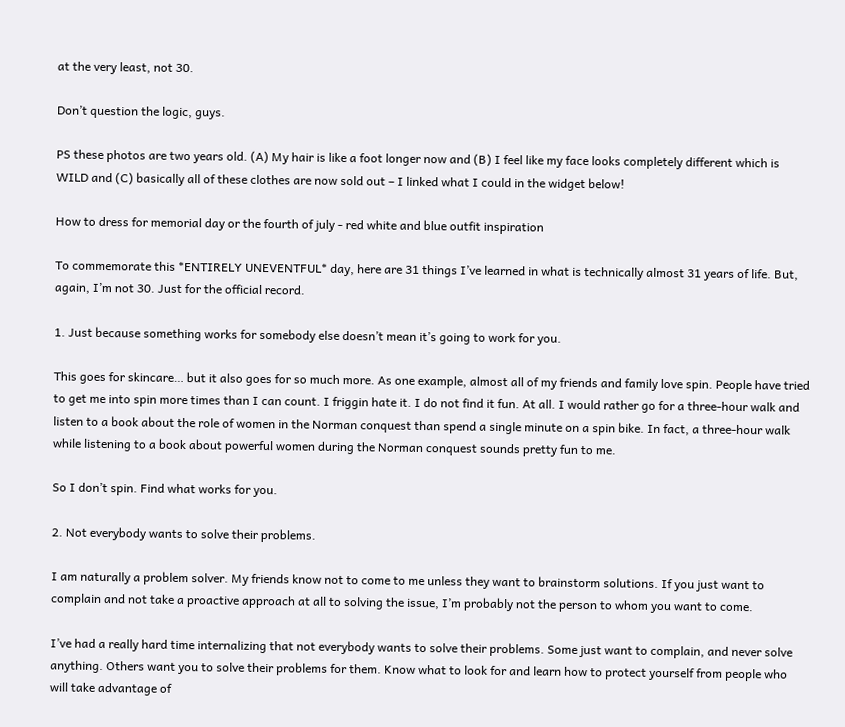at the very least, not 30.

Don’t question the logic, guys.

PS these photos are two years old. (A) My hair is like a foot longer now and (B) I feel like my face looks completely different which is WILD and (C) basically all of these clothes are now sold out – I linked what I could in the widget below!

How to dress for memorial day or the fourth of july - red white and blue outfit inspiration

To commemorate this *ENTIRELY UNEVENTFUL* day, here are 31 things I’ve learned in what is technically almost 31 years of life. But, again, I’m not 30. Just for the official record.

1. Just because something works for somebody else doesn’t mean it’s going to work for you.

This goes for skincare… but it also goes for so much more. As one example, almost all of my friends and family love spin. People have tried to get me into spin more times than I can count. I friggin hate it. I do not find it fun. At all. I would rather go for a three-hour walk and listen to a book about the role of women in the Norman conquest than spend a single minute on a spin bike. In fact, a three-hour walk while listening to a book about powerful women during the Norman conquest sounds pretty fun to me.

So I don’t spin. Find what works for you.

2. Not everybody wants to solve their problems.

I am naturally a problem solver. My friends know not to come to me unless they want to brainstorm solutions. If you just want to complain and not take a proactive approach at all to solving the issue, I’m probably not the person to whom you want to come.

I’ve had a really hard time internalizing that not everybody wants to solve their problems. Some just want to complain, and never solve anything. Others want you to solve their problems for them. Know what to look for and learn how to protect yourself from people who will take advantage of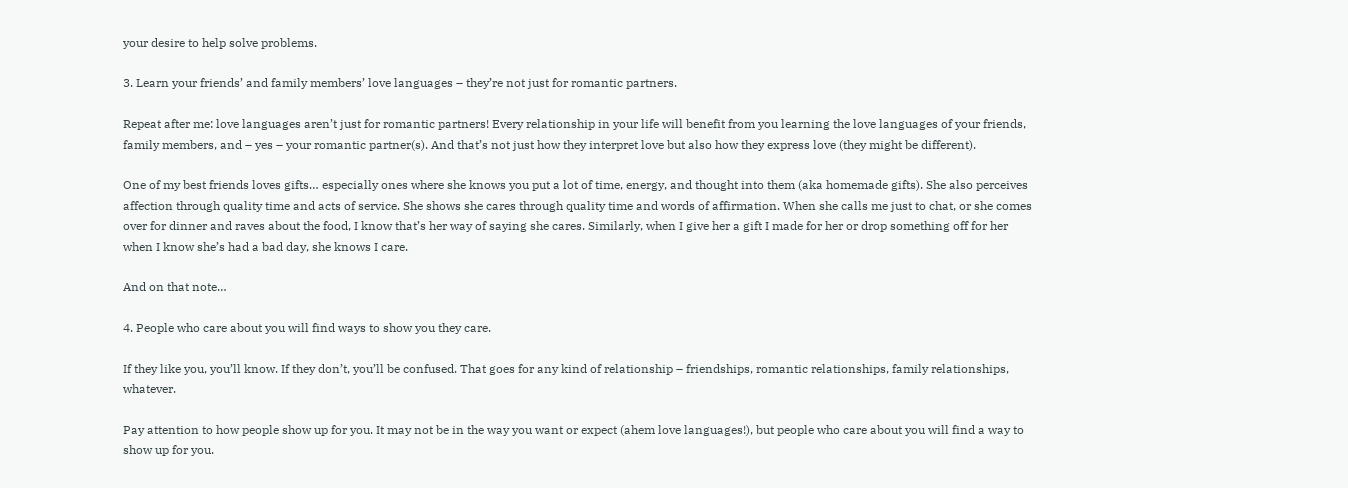your desire to help solve problems.

3. Learn your friends’ and family members’ love languages – they’re not just for romantic partners.

Repeat after me: love languages aren’t just for romantic partners! Every relationship in your life will benefit from you learning the love languages of your friends, family members, and – yes – your romantic partner(s). And that’s not just how they interpret love but also how they express love (they might be different).

One of my best friends loves gifts… especially ones where she knows you put a lot of time, energy, and thought into them (aka homemade gifts). She also perceives affection through quality time and acts of service. She shows she cares through quality time and words of affirmation. When she calls me just to chat, or she comes over for dinner and raves about the food, I know that’s her way of saying she cares. Similarly, when I give her a gift I made for her or drop something off for her when I know she’s had a bad day, she knows I care.

And on that note…

4. People who care about you will find ways to show you they care.

If they like you, you’ll know. If they don’t, you’ll be confused. That goes for any kind of relationship – friendships, romantic relationships, family relationships, whatever.

Pay attention to how people show up for you. It may not be in the way you want or expect (ahem love languages!), but people who care about you will find a way to show up for you.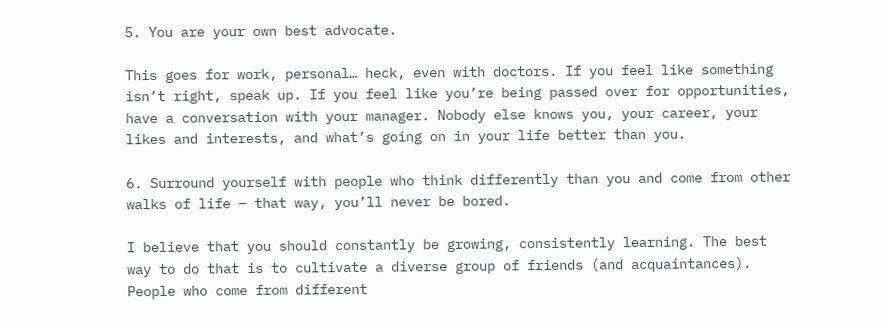5. You are your own best advocate.

This goes for work, personal… heck, even with doctors. If you feel like something isn’t right, speak up. If you feel like you’re being passed over for opportunities, have a conversation with your manager. Nobody else knows you, your career, your likes and interests, and what’s going on in your life better than you.

6. Surround yourself with people who think differently than you and come from other walks of life – that way, you’ll never be bored.

I believe that you should constantly be growing, consistently learning. The best way to do that is to cultivate a diverse group of friends (and acquaintances). People who come from different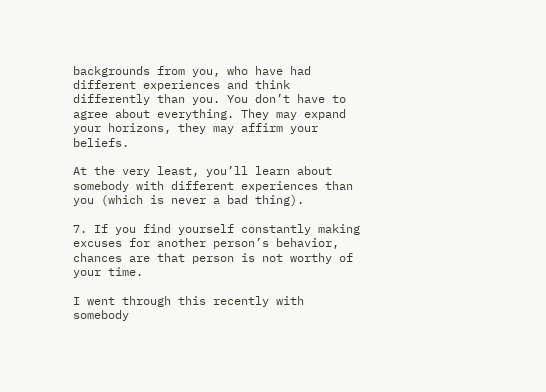backgrounds from you, who have had different experiences and think differently than you. You don’t have to agree about everything. They may expand your horizons, they may affirm your beliefs.

At the very least, you’ll learn about somebody with different experiences than you (which is never a bad thing).

7. If you find yourself constantly making excuses for another person’s behavior, chances are that person is not worthy of your time.

I went through this recently with somebody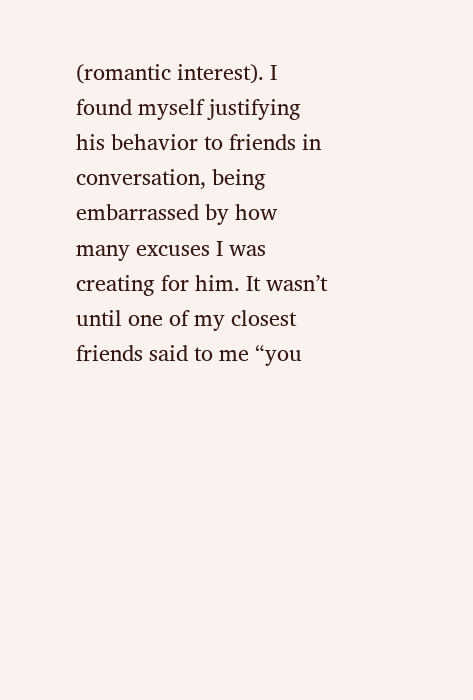(romantic interest). I found myself justifying his behavior to friends in conversation, being embarrassed by how many excuses I was creating for him. It wasn’t until one of my closest friends said to me “you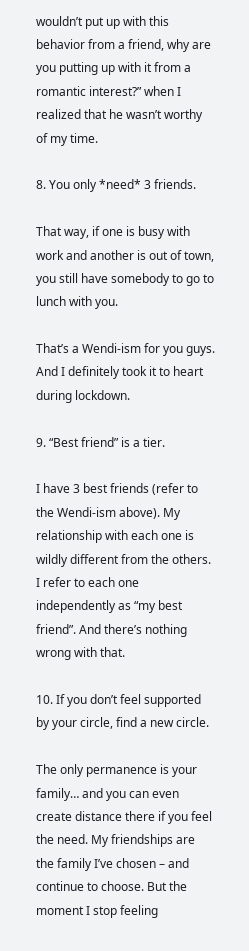wouldn’t put up with this behavior from a friend, why are you putting up with it from a romantic interest?” when I realized that he wasn’t worthy of my time.

8. You only *need* 3 friends.

That way, if one is busy with work and another is out of town, you still have somebody to go to lunch with you.

That’s a Wendi-ism for you guys. And I definitely took it to heart during lockdown.

9. “Best friend” is a tier.

I have 3 best friends (refer to the Wendi-ism above). My relationship with each one is wildly different from the others. I refer to each one independently as “my best friend”. And there’s nothing wrong with that.

10. If you don’t feel supported by your circle, find a new circle.

The only permanence is your family… and you can even create distance there if you feel the need. My friendships are the family I’ve chosen – and continue to choose. But the moment I stop feeling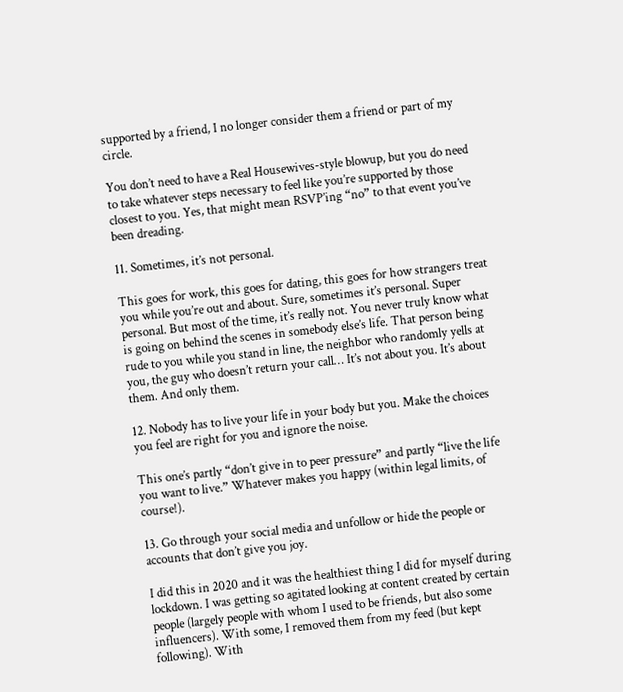supported by a friend, I no longer consider them a friend or part of my circle.

You don’t need to have a Real Housewives-style blowup, but you do need to take whatever steps necessary to feel like you’re supported by those closest to you. Yes, that might mean RSVP’ing “no” to that event you’ve been dreading.

11. Sometimes, it’s not personal.

This goes for work, this goes for dating, this goes for how strangers treat you while you’re out and about. Sure, sometimes it’s personal. Super personal. But most of the time, it’s really not. You never truly know what is going on behind the scenes in somebody else’s life. That person being rude to you while you stand in line, the neighbor who randomly yells at you, the guy who doesn’t return your call… It’s not about you. It’s about them. And only them.

12. Nobody has to live your life in your body but you. Make the choices you feel are right for you and ignore the noise.

This one’s partly “don’t give in to peer pressure” and partly “live the life you want to live.” Whatever makes you happy (within legal limits, of course!).

13. Go through your social media and unfollow or hide the people or accounts that don’t give you joy.

I did this in 2020 and it was the healthiest thing I did for myself during lockdown. I was getting so agitated looking at content created by certain people (largely people with whom I used to be friends, but also some influencers). With some, I removed them from my feed (but kept following). With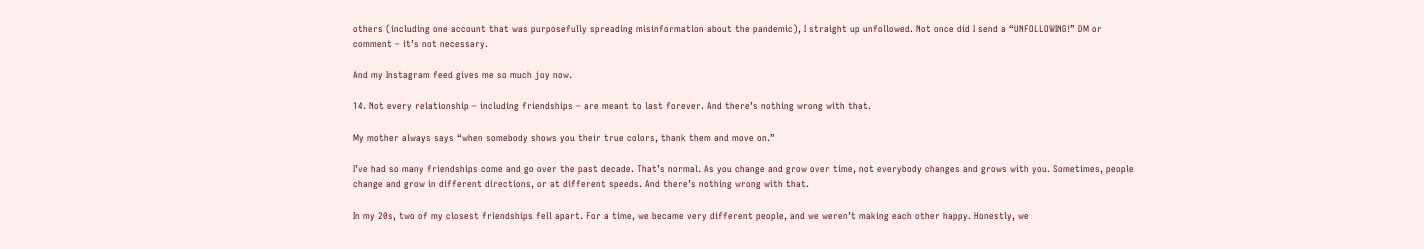others (including one account that was purposefully spreading misinformation about the pandemic), I straight up unfollowed. Not once did I send a “UNFOLLOWING!” DM or comment – it’s not necessary.

And my Instagram feed gives me so much joy now.

14. Not every relationship – including friendships – are meant to last forever. And there’s nothing wrong with that.

My mother always says “when somebody shows you their true colors, thank them and move on.”

I’ve had so many friendships come and go over the past decade. That’s normal. As you change and grow over time, not everybody changes and grows with you. Sometimes, people change and grow in different directions, or at different speeds. And there’s nothing wrong with that.

In my 20s, two of my closest friendships fell apart. For a time, we became very different people, and we weren’t making each other happy. Honestly, we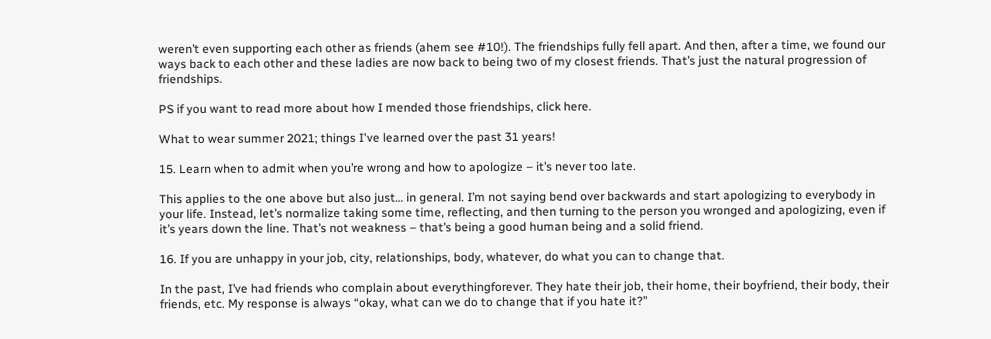weren’t even supporting each other as friends (ahem see #10!). The friendships fully fell apart. And then, after a time, we found our ways back to each other and these ladies are now back to being two of my closest friends. That’s just the natural progression of friendships.

PS if you want to read more about how I mended those friendships, click here.

What to wear summer 2021; things I've learned over the past 31 years!

15. Learn when to admit when you’re wrong and how to apologize – it’s never too late.

This applies to the one above but also just… in general. I’m not saying bend over backwards and start apologizing to everybody in your life. Instead, let’s normalize taking some time, reflecting, and then turning to the person you wronged and apologizing, even if it’s years down the line. That’s not weakness – that’s being a good human being and a solid friend.

16. If you are unhappy in your job, city, relationships, body, whatever, do what you can to change that.

In the past, I’ve had friends who complain about everythingforever. They hate their job, their home, their boyfriend, their body, their friends, etc. My response is always “okay, what can we do to change that if you hate it?”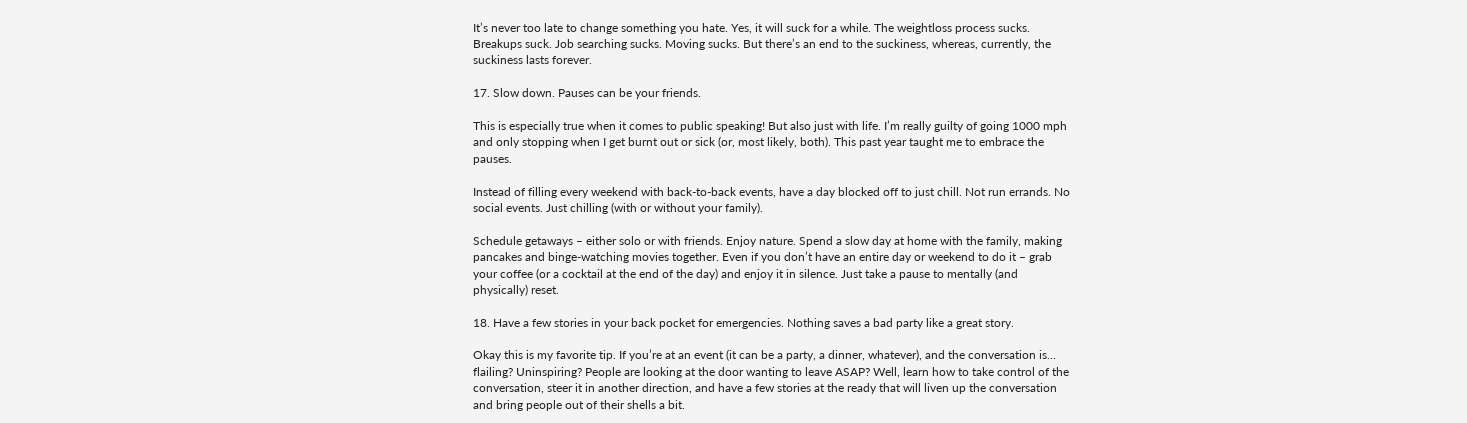It’s never too late to change something you hate. Yes, it will suck for a while. The weightloss process sucks. Breakups suck. Job searching sucks. Moving sucks. But there’s an end to the suckiness, whereas, currently, the suckiness lasts forever.

17. Slow down. Pauses can be your friends.

This is especially true when it comes to public speaking! But also just with life. I’m really guilty of going 1000 mph and only stopping when I get burnt out or sick (or, most likely, both). This past year taught me to embrace the pauses.

Instead of filling every weekend with back-to-back events, have a day blocked off to just chill. Not run errands. No social events. Just chilling (with or without your family).

Schedule getaways – either solo or with friends. Enjoy nature. Spend a slow day at home with the family, making pancakes and binge-watching movies together. Even if you don’t have an entire day or weekend to do it – grab your coffee (or a cocktail at the end of the day) and enjoy it in silence. Just take a pause to mentally (and physically) reset.

18. Have a few stories in your back pocket for emergencies. Nothing saves a bad party like a great story.

Okay this is my favorite tip. If you’re at an event (it can be a party, a dinner, whatever), and the conversation is… flailing? Uninspiring? People are looking at the door wanting to leave ASAP? Well, learn how to take control of the conversation, steer it in another direction, and have a few stories at the ready that will liven up the conversation and bring people out of their shells a bit.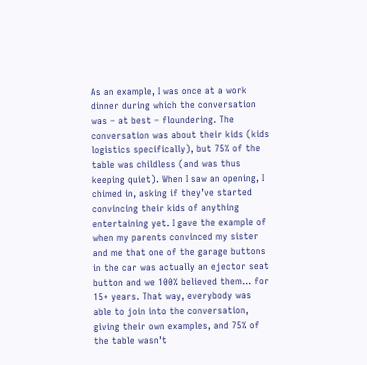As an example, I was once at a work dinner during which the conversation was – at best – floundering. The conversation was about their kids (kids logistics specifically), but 75% of the table was childless (and was thus keeping quiet). When I saw an opening, I chimed in, asking if they’ve started convincing their kids of anything entertaining yet. I gave the example of when my parents convinced my sister and me that one of the garage buttons in the car was actually an ejector seat button and we 100% believed them… for 15+ years. That way, everybody was able to join into the conversation, giving their own examples, and 75% of the table wasn’t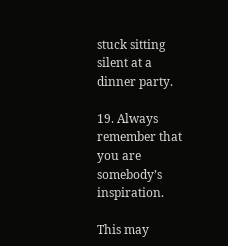stuck sitting silent at a dinner party.

19. Always remember that you are somebody’s inspiration.

This may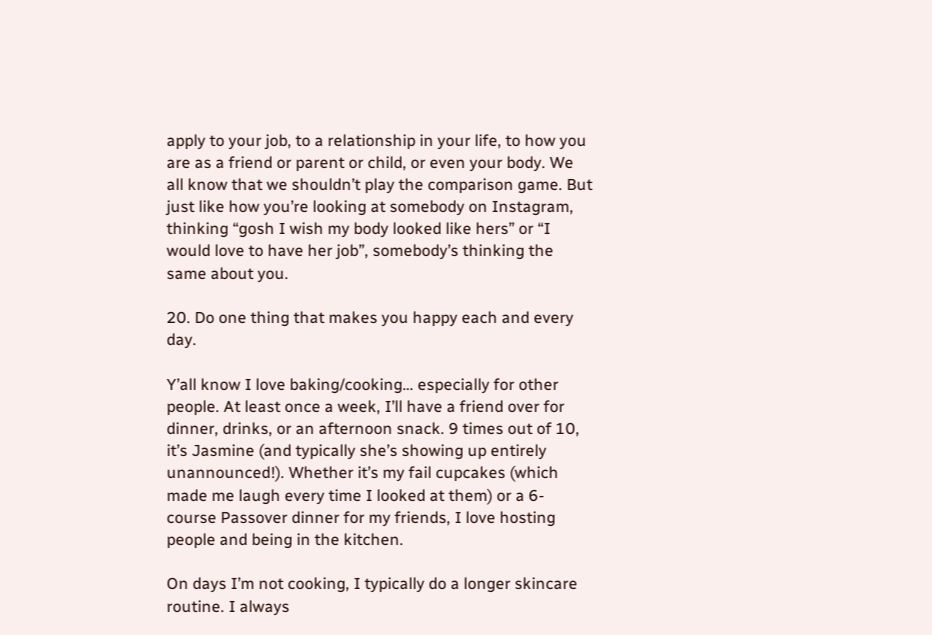apply to your job, to a relationship in your life, to how you are as a friend or parent or child, or even your body. We all know that we shouldn’t play the comparison game. But just like how you’re looking at somebody on Instagram, thinking “gosh I wish my body looked like hers” or “I would love to have her job”, somebody’s thinking the same about you.

20. Do one thing that makes you happy each and every day.

Y’all know I love baking/cooking… especially for other people. At least once a week, I’ll have a friend over for dinner, drinks, or an afternoon snack. 9 times out of 10, it’s Jasmine (and typically she’s showing up entirely unannounced!). Whether it’s my fail cupcakes (which made me laugh every time I looked at them) or a 6-course Passover dinner for my friends, I love hosting people and being in the kitchen.

On days I’m not cooking, I typically do a longer skincare routine. I always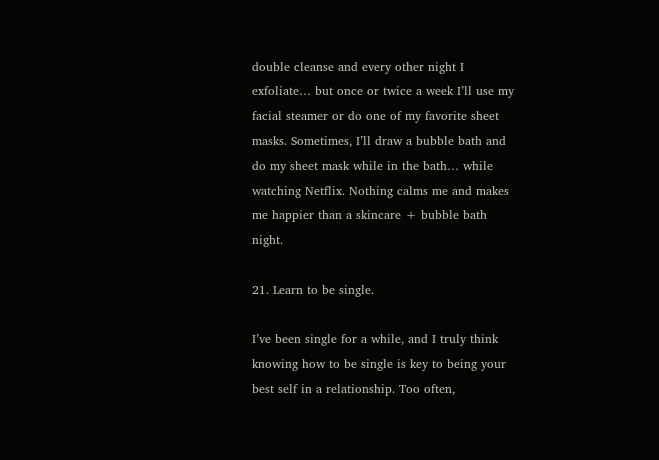double cleanse and every other night I exfoliate… but once or twice a week I’ll use my facial steamer or do one of my favorite sheet masks. Sometimes, I’ll draw a bubble bath and do my sheet mask while in the bath… while watching Netflix. Nothing calms me and makes me happier than a skincare + bubble bath night.

21. Learn to be single.

I’ve been single for a while, and I truly think knowing how to be single is key to being your best self in a relationship. Too often,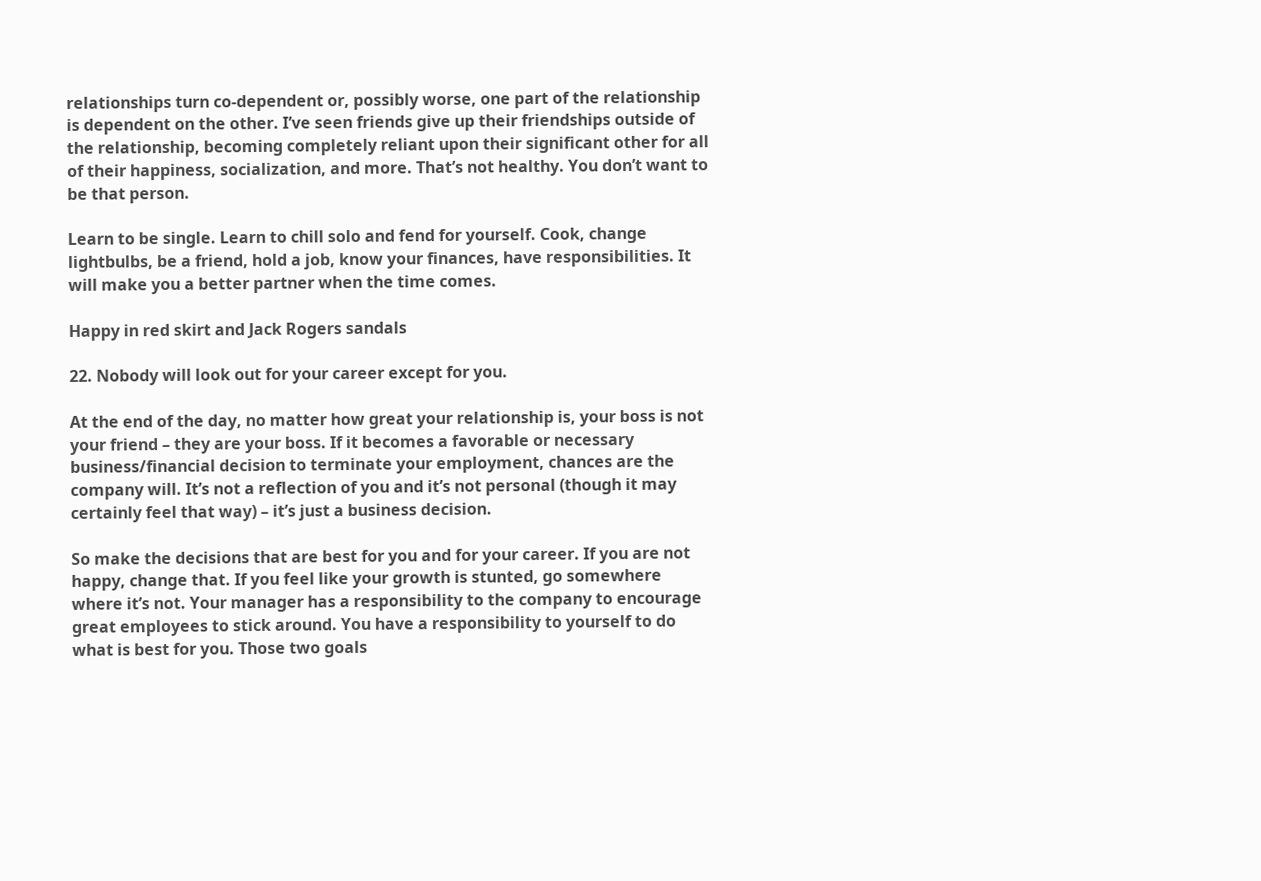relationships turn co-dependent or, possibly worse, one part of the relationship is dependent on the other. I’ve seen friends give up their friendships outside of the relationship, becoming completely reliant upon their significant other for all of their happiness, socialization, and more. That’s not healthy. You don’t want to be that person.

Learn to be single. Learn to chill solo and fend for yourself. Cook, change lightbulbs, be a friend, hold a job, know your finances, have responsibilities. It will make you a better partner when the time comes.

Happy in red skirt and Jack Rogers sandals

22. Nobody will look out for your career except for you.

At the end of the day, no matter how great your relationship is, your boss is not your friend – they are your boss. If it becomes a favorable or necessary business/financial decision to terminate your employment, chances are the company will. It’s not a reflection of you and it’s not personal (though it may certainly feel that way) – it’s just a business decision.

So make the decisions that are best for you and for your career. If you are not happy, change that. If you feel like your growth is stunted, go somewhere where it’s not. Your manager has a responsibility to the company to encourage great employees to stick around. You have a responsibility to yourself to do what is best for you. Those two goals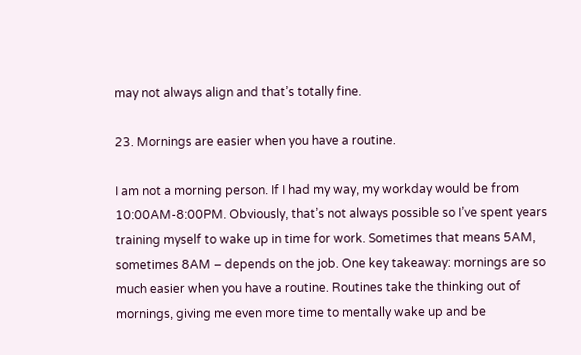may not always align and that’s totally fine.

23. Mornings are easier when you have a routine.

I am not a morning person. If I had my way, my workday would be from 10:00AM-8:00PM. Obviously, that’s not always possible so I’ve spent years training myself to wake up in time for work. Sometimes that means 5AM, sometimes 8AM – depends on the job. One key takeaway: mornings are so much easier when you have a routine. Routines take the thinking out of mornings, giving me even more time to mentally wake up and be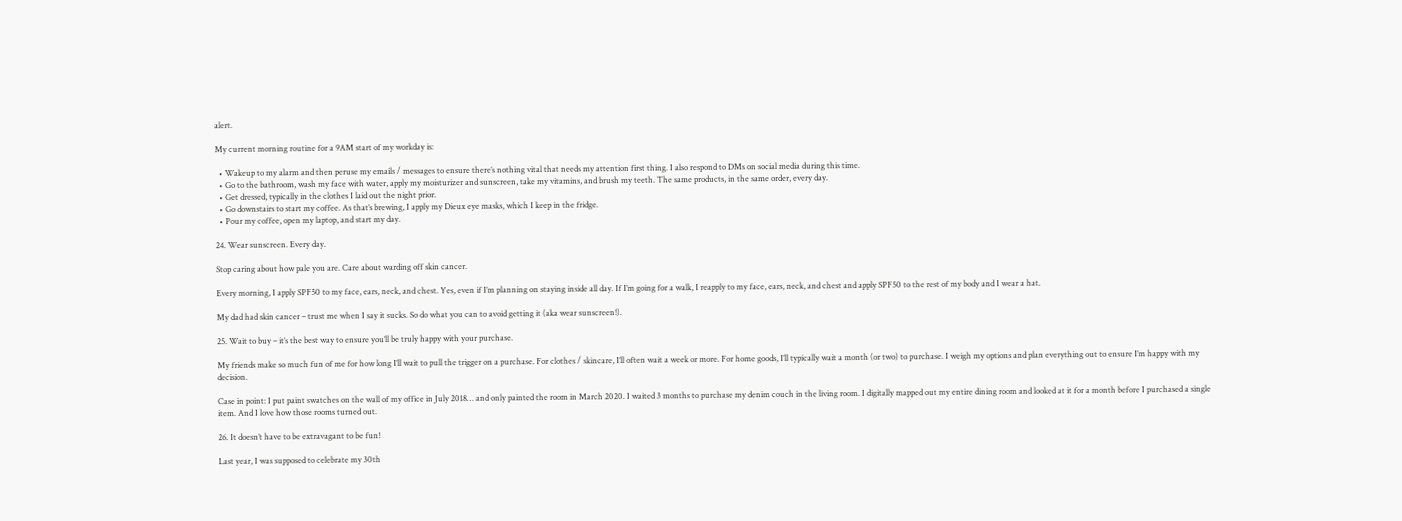alert.

My current morning routine for a 9AM start of my workday is:

  • Wakeup to my alarm and then peruse my emails / messages to ensure there’s nothing vital that needs my attention first thing. I also respond to DMs on social media during this time.
  • Go to the bathroom, wash my face with water, apply my moisturizer and sunscreen, take my vitamins, and brush my teeth. The same products, in the same order, every day.
  • Get dressed, typically in the clothes I laid out the night prior.
  • Go downstairs to start my coffee. As that’s brewing, I apply my Dieux eye masks, which I keep in the fridge.
  • Pour my coffee, open my laptop, and start my day.

24. Wear sunscreen. Every day.

Stop caring about how pale you are. Care about warding off skin cancer.

Every morning, I apply SPF50 to my face, ears, neck, and chest. Yes, even if I’m planning on staying inside all day. If I’m going for a walk, I reapply to my face, ears, neck, and chest and apply SPF50 to the rest of my body and I wear a hat.

My dad had skin cancer – trust me when I say it sucks. So do what you can to avoid getting it (aka wear sunscreen!).

25. Wait to buy – it’s the best way to ensure you’ll be truly happy with your purchase.

My friends make so much fun of me for how long I’ll wait to pull the trigger on a purchase. For clothes / skincare, I’ll often wait a week or more. For home goods, I’ll typically wait a month (or two) to purchase. I weigh my options and plan everything out to ensure I’m happy with my decision.

Case in point: I put paint swatches on the wall of my office in July 2018… and only painted the room in March 2020. I waited 3 months to purchase my denim couch in the living room. I digitally mapped out my entire dining room and looked at it for a month before I purchased a single item. And I love how those rooms turned out.

26. It doesn’t have to be extravagant to be fun!

Last year, I was supposed to celebrate my 30th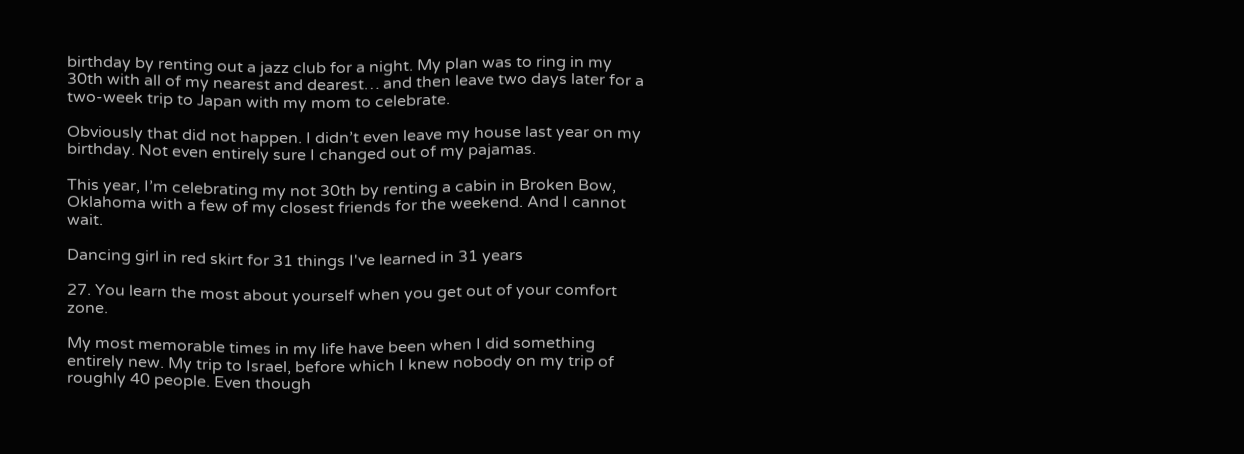birthday by renting out a jazz club for a night. My plan was to ring in my 30th with all of my nearest and dearest… and then leave two days later for a two-week trip to Japan with my mom to celebrate.

Obviously that did not happen. I didn’t even leave my house last year on my birthday. Not even entirely sure I changed out of my pajamas.

This year, I’m celebrating my not 30th by renting a cabin in Broken Bow, Oklahoma with a few of my closest friends for the weekend. And I cannot wait.

Dancing girl in red skirt for 31 things I've learned in 31 years

27. You learn the most about yourself when you get out of your comfort zone.

My most memorable times in my life have been when I did something entirely new. My trip to Israel, before which I knew nobody on my trip of roughly 40 people. Even though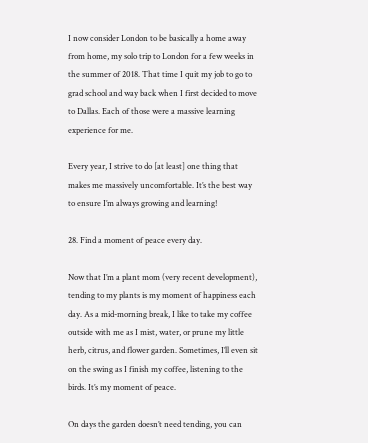I now consider London to be basically a home away from home, my solo trip to London for a few weeks in the summer of 2018. That time I quit my job to go to grad school and way back when I first decided to move to Dallas. Each of those were a massive learning experience for me.

Every year, I strive to do [at least] one thing that makes me massively uncomfortable. It’s the best way to ensure I’m always growing and learning!

28. Find a moment of peace every day.

Now that I’m a plant mom (very recent development), tending to my plants is my moment of happiness each day. As a mid-morning break, I like to take my coffee outside with me as I mist, water, or prune my little herb, citrus, and flower garden. Sometimes, I’ll even sit on the swing as I finish my coffee, listening to the birds. It’s my moment of peace.

On days the garden doesn’t need tending, you can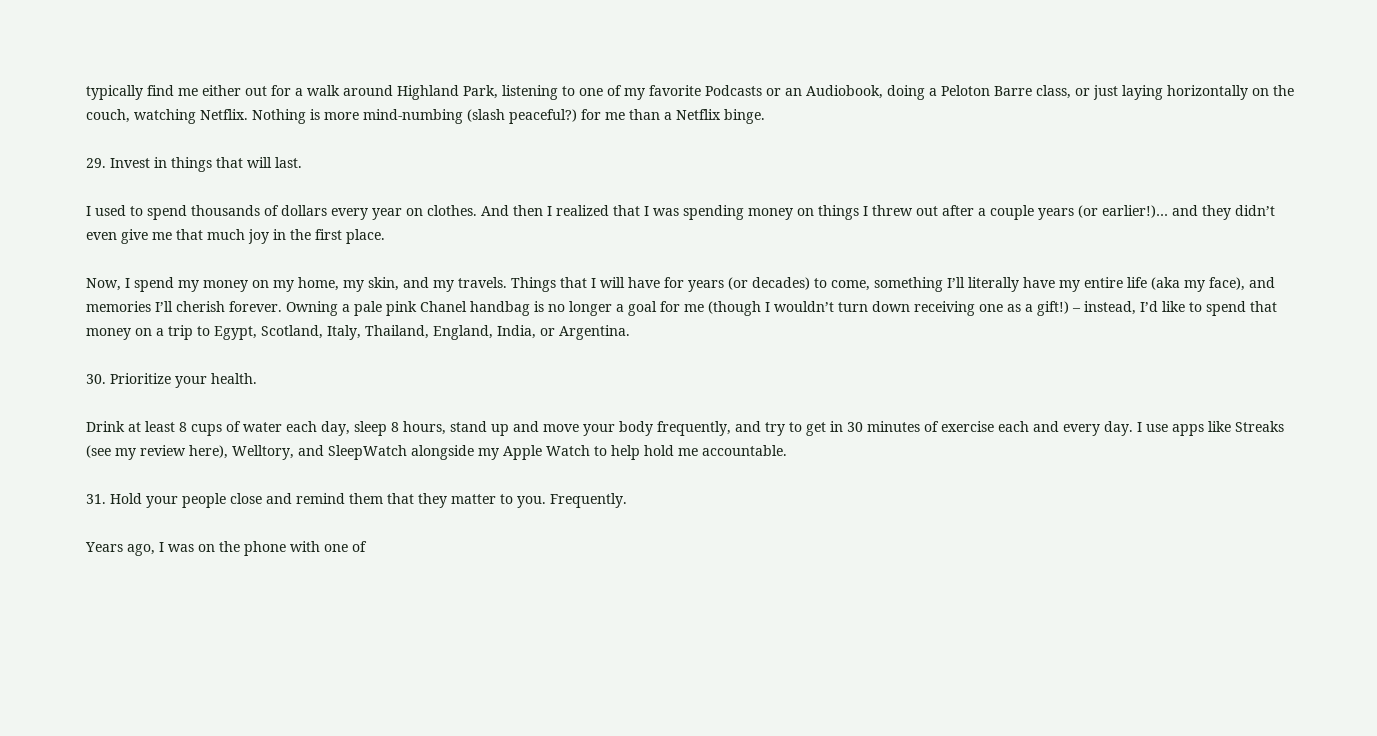typically find me either out for a walk around Highland Park, listening to one of my favorite Podcasts or an Audiobook, doing a Peloton Barre class, or just laying horizontally on the couch, watching Netflix. Nothing is more mind-numbing (slash peaceful?) for me than a Netflix binge.

29. Invest in things that will last.

I used to spend thousands of dollars every year on clothes. And then I realized that I was spending money on things I threw out after a couple years (or earlier!)… and they didn’t even give me that much joy in the first place.

Now, I spend my money on my home, my skin, and my travels. Things that I will have for years (or decades) to come, something I’ll literally have my entire life (aka my face), and memories I’ll cherish forever. Owning a pale pink Chanel handbag is no longer a goal for me (though I wouldn’t turn down receiving one as a gift!) – instead, I’d like to spend that money on a trip to Egypt, Scotland, Italy, Thailand, England, India, or Argentina.

30. Prioritize your health.

Drink at least 8 cups of water each day, sleep 8 hours, stand up and move your body frequently, and try to get in 30 minutes of exercise each and every day. I use apps like Streaks (see my review here), Welltory, and SleepWatch alongside my Apple Watch to help hold me accountable.

31. Hold your people close and remind them that they matter to you. Frequently.

Years ago, I was on the phone with one of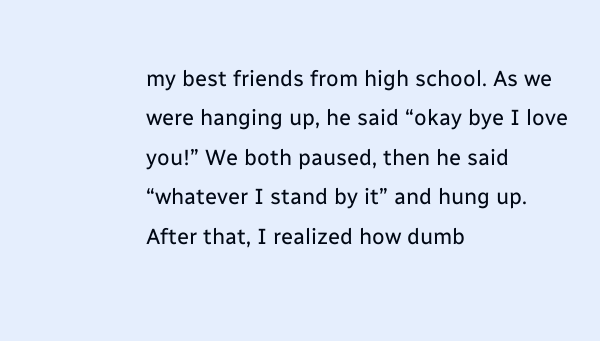my best friends from high school. As we were hanging up, he said “okay bye I love you!” We both paused, then he said “whatever I stand by it” and hung up. After that, I realized how dumb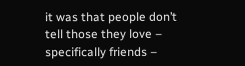it was that people don’t tell those they love – specifically friends –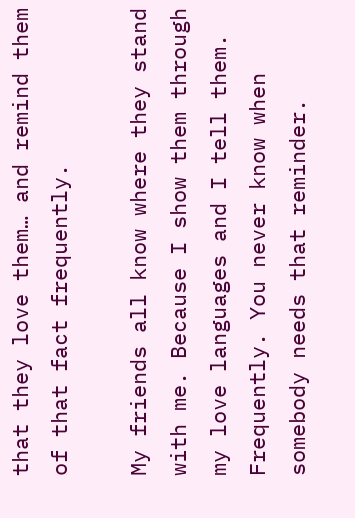that they love them… and remind them of that fact frequently.

My friends all know where they stand with me. Because I show them through my love languages and I tell them. Frequently. You never know when somebody needs that reminder.